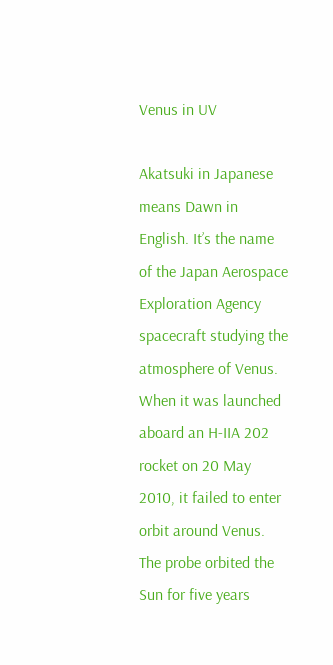Venus in UV

Akatsuki in Japanese means Dawn in English. It’s the name of the Japan Aerospace Exploration Agency spacecraft studying the atmosphere of Venus. When it was launched aboard an H-IIA 202 rocket on 20 May 2010, it failed to enter orbit around Venus. The probe orbited the Sun for five years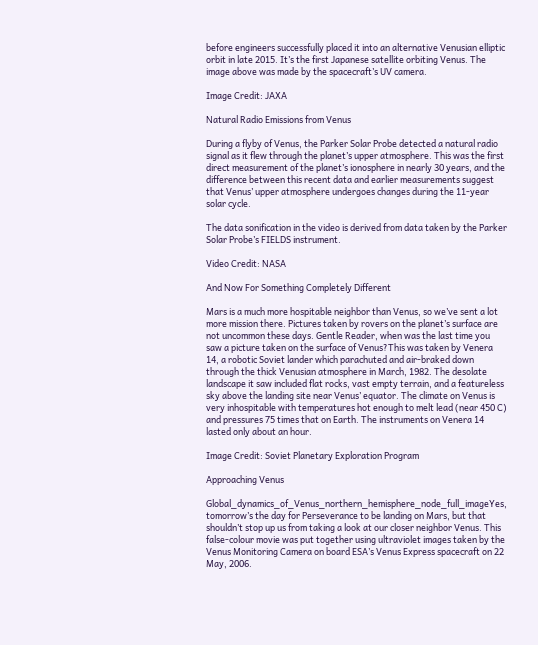before engineers successfully placed it into an alternative Venusian elliptic orbit in late 2015. It’s the first Japanese satellite orbiting Venus. The image above was made by the spacecraft’s UV camera.

Image Credit: JAXA

Natural Radio Emissions from Venus

During a flyby of Venus, the Parker Solar Probe detected a natural radio signal as it flew through the planet’s upper atmosphere. This was the first direct measurement of the planet’s ionosphere in nearly 30 years, and the difference between this recent data and earlier measurements suggest that Venus’ upper atmosphere undergoes changes during the 11-year solar cycle.

The data sonification in the video is derived from data taken by the Parker Solar Probe’s FIELDS instrument.

Video Credit: NASA

And Now For Something Completely Different

Mars is a much more hospitable neighbor than Venus, so we’ve sent a lot more mission there. Pictures taken by rovers on the planet’s surface are not uncommon these days. Gentle Reader, when was the last time you saw a picture taken on the surface of Venus?This was taken by Venera 14, a robotic Soviet lander which parachuted and air-braked down through the thick Venusian atmosphere in March, 1982. The desolate landscape it saw included flat rocks, vast empty terrain, and a featureless sky above the landing site near Venus’ equator. The climate on Venus is very inhospitable with temperatures hot enough to melt lead (near 450 C) and pressures 75 times that on Earth. The instruments on Venera 14 lasted only about an hour.

Image Credit: Soviet Planetary Exploration Program

Approaching Venus

Global_dynamics_of_Venus_northern_hemisphere_node_full_imageYes, tomorrow’s the day for Perseverance to be landing on Mars, but that shouldn’t stop up us from taking a look at our closer neighbor Venus. This false-colour movie was put together using ultraviolet images taken by the Venus Monitoring Camera on board ESA’s Venus Express spacecraft on 22 May, 2006.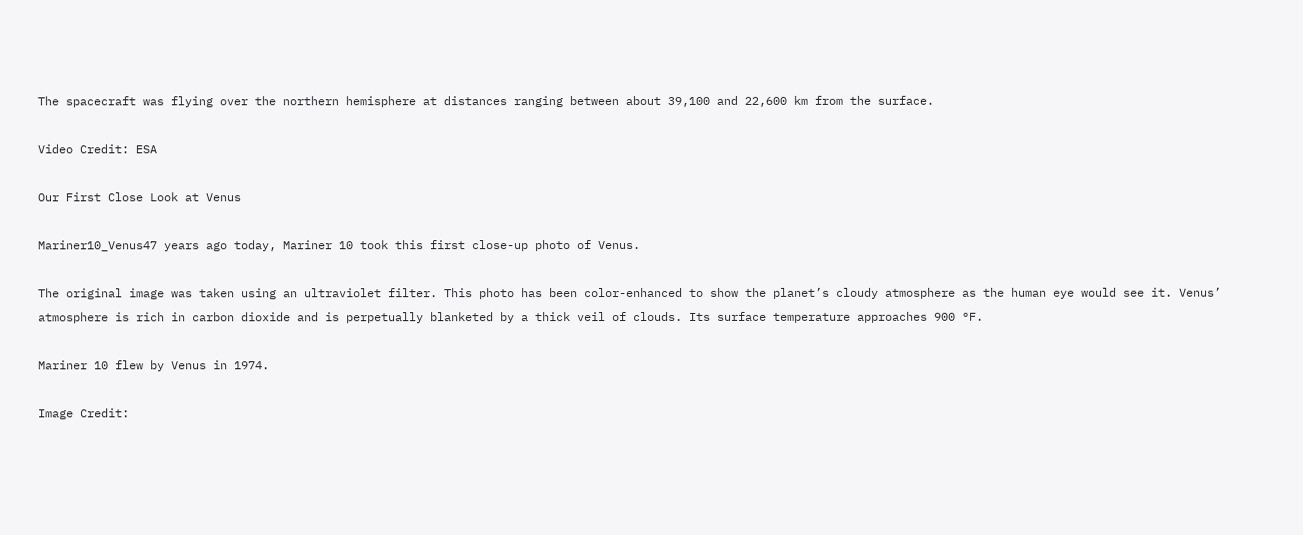The spacecraft was flying over the northern hemisphere at distances ranging between about 39,100 and 22,600 km from the surface.

Video Credit: ESA

Our First Close Look at Venus

Mariner10_Venus47 years ago today, Mariner 10 took this first close-up photo of Venus.

The original image was taken using an ultraviolet filter. This photo has been color-enhanced to show the planet’s cloudy atmosphere as the human eye would see it. Venus’ atmosphere is rich in carbon dioxide and is perpetually blanketed by a thick veil of clouds. Its surface temperature approaches 900 °F.

Mariner 10 flew by Venus in 1974.

Image Credit: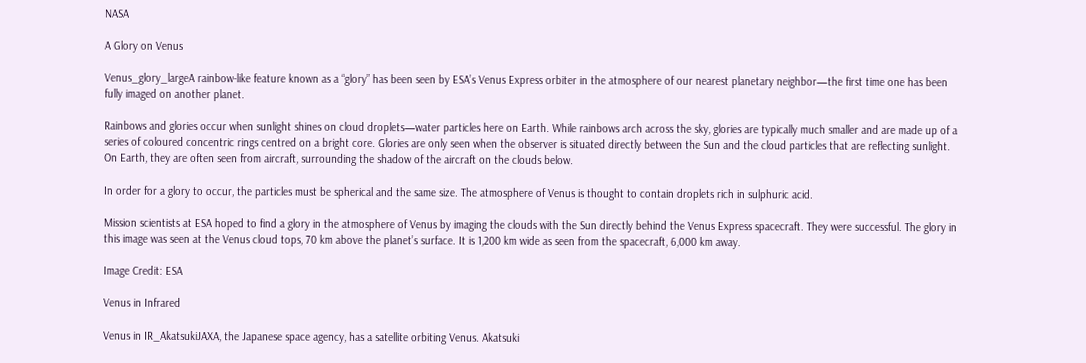NASA

A Glory on Venus

Venus_glory_largeA rainbow-like feature known as a “glory” has been seen by ESA’s Venus Express orbiter in the atmosphere of our nearest planetary neighbor—the first time one has been fully imaged on another planet.

Rainbows and glories occur when sunlight shines on cloud droplets—water particles here on Earth. While rainbows arch across the sky, glories are typically much smaller and are made up of a series of coloured concentric rings centred on a bright core. Glories are only seen when the observer is situated directly between the Sun and the cloud particles that are reflecting sunlight. On Earth, they are often seen from aircraft, surrounding the shadow of the aircraft on the clouds below.

In order for a glory to occur, the particles must be spherical and the same size. The atmosphere of Venus is thought to contain droplets rich in sulphuric acid.

Mission scientists at ESA hoped to find a glory in the atmosphere of Venus by imaging the clouds with the Sun directly behind the Venus Express spacecraft. They were successful. The glory in this image was seen at the Venus cloud tops, 70 km above the planet’s surface. It is 1,200 km wide as seen from the spacecraft, 6,000 km away.

Image Credit: ESA

Venus in Infrared

Venus in IR_AkatsukiJAXA, the Japanese space agency, has a satellite orbiting Venus. Akatsuki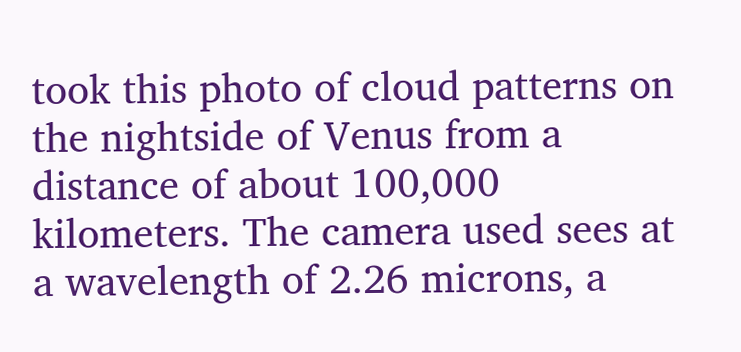took this photo of cloud patterns on the nightside of Venus from a distance of about 100,000 kilometers. The camera used sees at a wavelength of 2.26 microns, a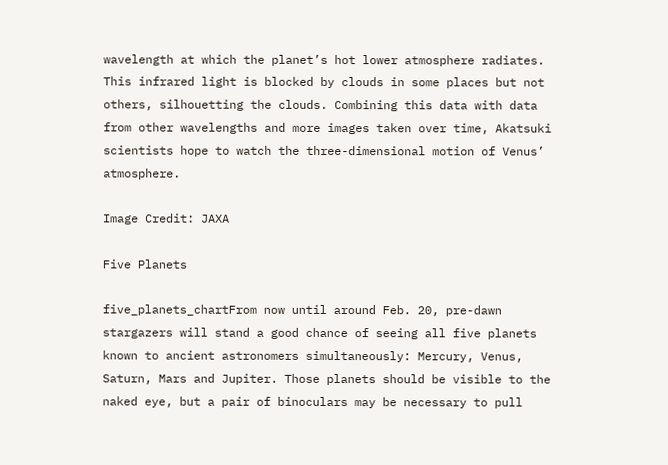wavelength at which the planet’s hot lower atmosphere radiates. This infrared light is blocked by clouds in some places but not others, silhouetting the clouds. Combining this data with data from other wavelengths and more images taken over time, Akatsuki scientists hope to watch the three-dimensional motion of Venus’ atmosphere.

Image Credit: JAXA

Five Planets

five_planets_chartFrom now until around Feb. 20, pre-dawn stargazers will stand a good chance of seeing all five planets known to ancient astronomers simultaneously: Mercury, Venus, Saturn, Mars and Jupiter. Those planets should be visible to the naked eye, but a pair of binoculars may be necessary to pull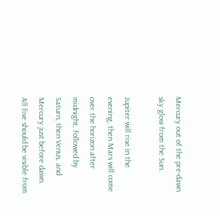Mercury out of the pre-dawn sky glow from the Sun.

Jupiter will rise in the evening, then Mars will come over the horizon after midnight, followed by Saturn, then Venus, and Mercury just before dawn. All five should be visible from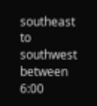southeast to southwest between 6:00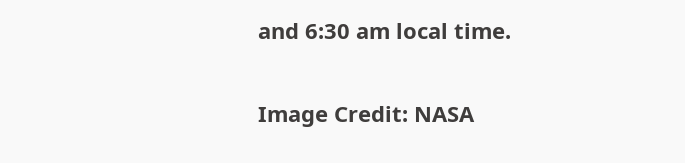and 6:30 am local time.

Image Credit: NASA